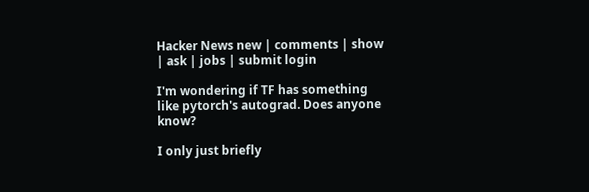Hacker News new | comments | show | ask | jobs | submit login

I'm wondering if TF has something like pytorch's autograd. Does anyone know?

I only just briefly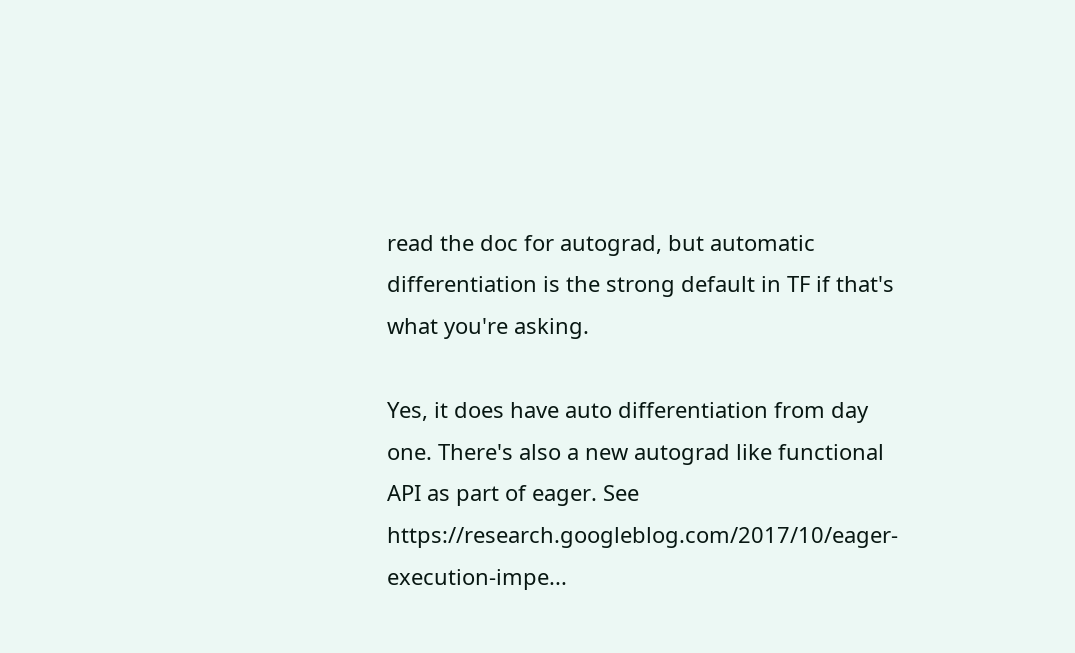read the doc for autograd, but automatic differentiation is the strong default in TF if that's what you're asking.

Yes, it does have auto differentiation from day one. There's also a new autograd like functional API as part of eager. See https://research.googleblog.com/2017/10/eager-execution-impe...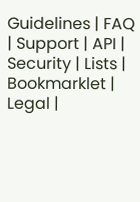Guidelines | FAQ | Support | API | Security | Lists | Bookmarklet | Legal |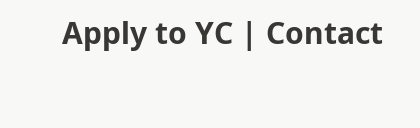Apply to YC | Contact